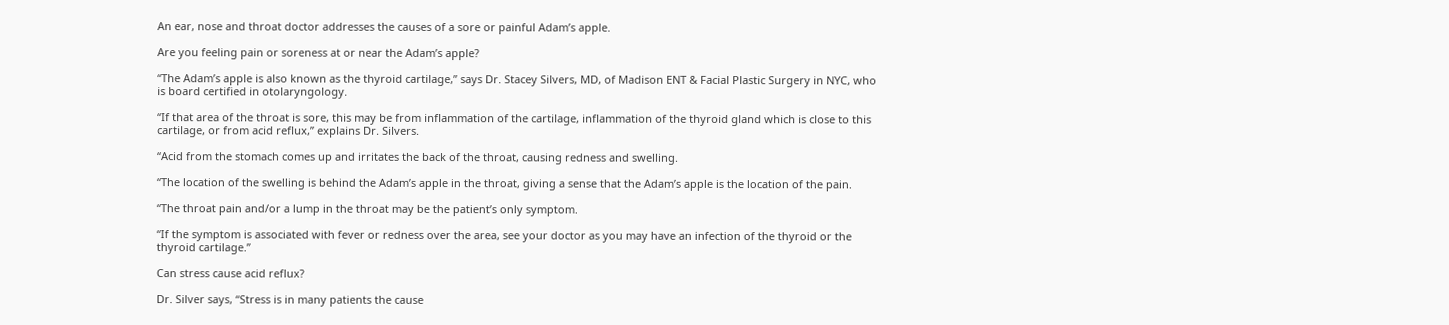An ear, nose and throat doctor addresses the causes of a sore or painful Adam’s apple.

Are you feeling pain or soreness at or near the Adam’s apple?

“The Adam’s apple is also known as the thyroid cartilage,” says Dr. Stacey Silvers, MD, of Madison ENT & Facial Plastic Surgery in NYC, who is board certified in otolaryngology.

“If that area of the throat is sore, this may be from inflammation of the cartilage, inflammation of the thyroid gland which is close to this cartilage, or from acid reflux,” explains Dr. Silvers.

“Acid from the stomach comes up and irritates the back of the throat, causing redness and swelling.

“The location of the swelling is behind the Adam’s apple in the throat, giving a sense that the Adam’s apple is the location of the pain.

“The throat pain and/or a lump in the throat may be the patient’s only symptom.

“If the symptom is associated with fever or redness over the area, see your doctor as you may have an infection of the thyroid or the thyroid cartilage.”

Can stress cause acid reflux?

Dr. Silver says, “Stress is in many patients the cause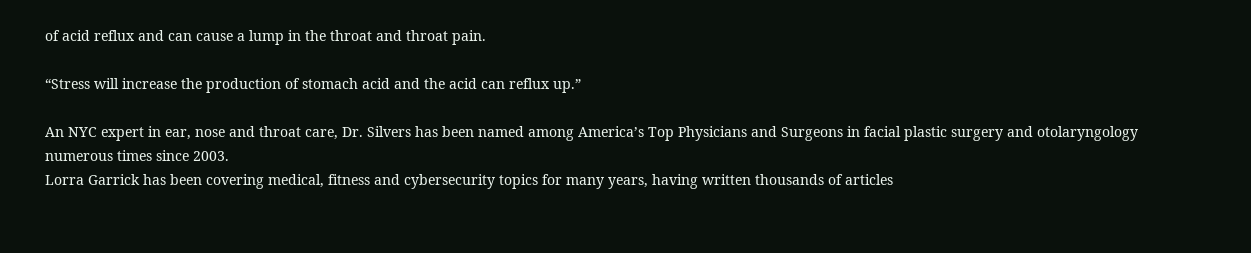of acid reflux and can cause a lump in the throat and throat pain.

“Stress will increase the production of stomach acid and the acid can reflux up.”

An NYC expert in ear, nose and throat care, Dr. Silvers has been named among America’s Top Physicians and Surgeons in facial plastic surgery and otolaryngology numerous times since 2003.
Lorra Garrick has been covering medical, fitness and cybersecurity topics for many years, having written thousands of articles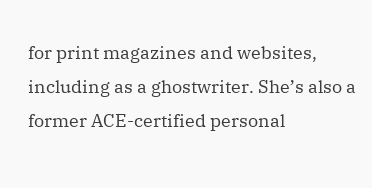for print magazines and websites, including as a ghostwriter. She’s also a former ACE-certified personal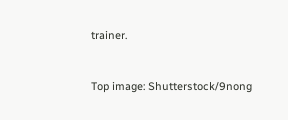trainer.


Top image: Shutterstock/9nong